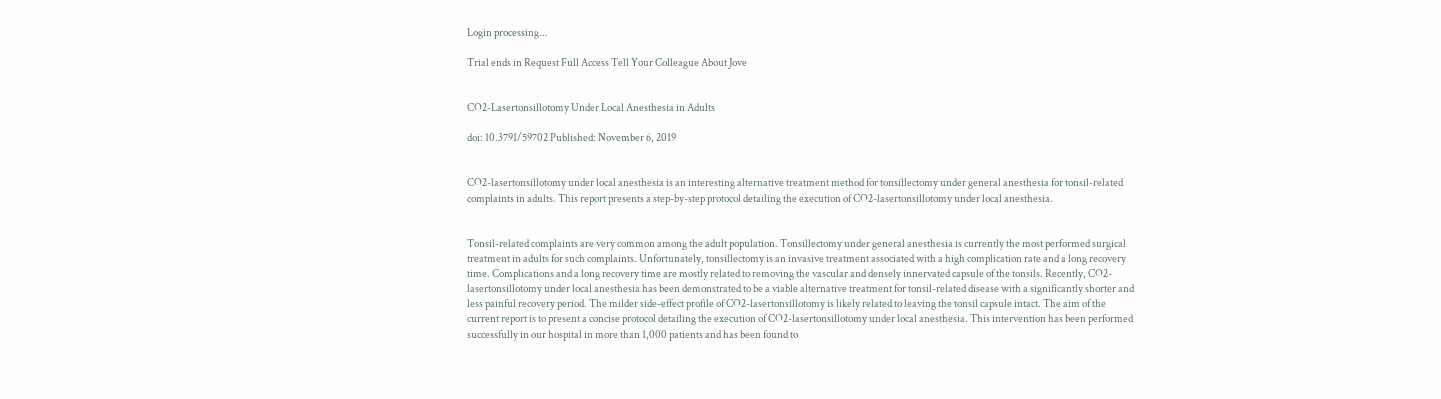Login processing...

Trial ends in Request Full Access Tell Your Colleague About Jove


CO2-Lasertonsillotomy Under Local Anesthesia in Adults

doi: 10.3791/59702 Published: November 6, 2019


CO2-lasertonsillotomy under local anesthesia is an interesting alternative treatment method for tonsillectomy under general anesthesia for tonsil-related complaints in adults. This report presents a step-by-step protocol detailing the execution of CO2-lasertonsillotomy under local anesthesia.


Tonsil-related complaints are very common among the adult population. Tonsillectomy under general anesthesia is currently the most performed surgical treatment in adults for such complaints. Unfortunately, tonsillectomy is an invasive treatment associated with a high complication rate and a long recovery time. Complications and a long recovery time are mostly related to removing the vascular and densely innervated capsule of the tonsils. Recently, CO2-lasertonsillotomy under local anesthesia has been demonstrated to be a viable alternative treatment for tonsil-related disease with a significantly shorter and less painful recovery period. The milder side-effect profile of CO2-lasertonsillotomy is likely related to leaving the tonsil capsule intact. The aim of the current report is to present a concise protocol detailing the execution of CO2-lasertonsillotomy under local anesthesia. This intervention has been performed successfully in our hospital in more than 1,000 patients and has been found to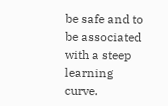be safe and to be associated with a steep learning curve.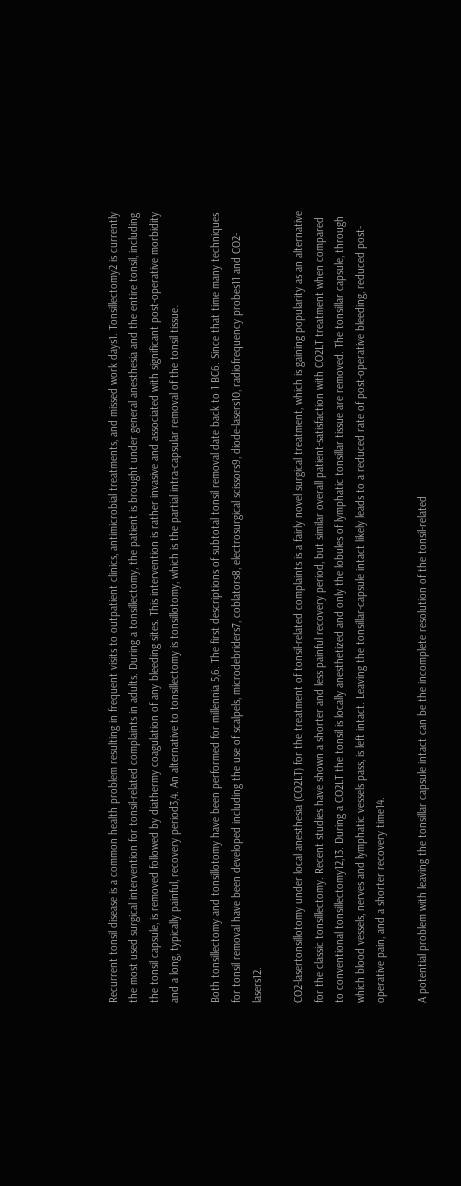Recurrent tonsil disease is a common health problem resulting in frequent visits to outpatient clinics, antimicrobial treatments, and missed work days1. Tonsillectomy2 is currently the most used surgical intervention for tonsil-related complaints in adults. During a tonsillectomy, the patient is brought under general anesthesia and the entire tonsil, including the tonsil capsule, is removed followed by diathermy coagulation of any bleeding sites. This intervention is rather invasive and associated with significant post-operative morbidity and a long, typically painful, recovery period3,4. An alternative to tonsillectomy is tonsillotomy, which is the partial intra-capsular removal of the tonsil tissue.

Both tonsillectomy and tonsillotomy have been performed for millennia 5,6. The first descriptions of subtotal tonsil removal date back to 1 BC6. Since that time many techniques for tonsil removal have been developed including the use of scalpels, microdebriders7, coblators8, electrosurgical scissors9, diode-lasers10, radiofrequency probes11 and CO2-lasers12.

CO2-lasertonsillotomy under local anesthesia (CO2LT) for the treatment of tonsil-related complaints is a fairly novel surgical treatment, which is gaining popularity as an alternative for the classic tonsillectomy. Recent studies have shown a shorter and less painful recovery period, but similar overall patient-satisfaction with CO2LT treatment when compared to conventional tonsillectomy12,13. During a CO2LT the tonsil is locally anesthetized and only the lobules of lymphatic tonsillar tissue are removed. The tonsillar capsule, through which blood vessels, nerves and lymphatic vessels pass, is left intact. Leaving the tonsillar-capsule intact likely leads to a reduced rate of post-operative bleeding, reduced post-operative pain, and a shorter recovery time14.

A potential problem with leaving the tonsillar capsule intact can be the incomplete resolution of the tonsil-related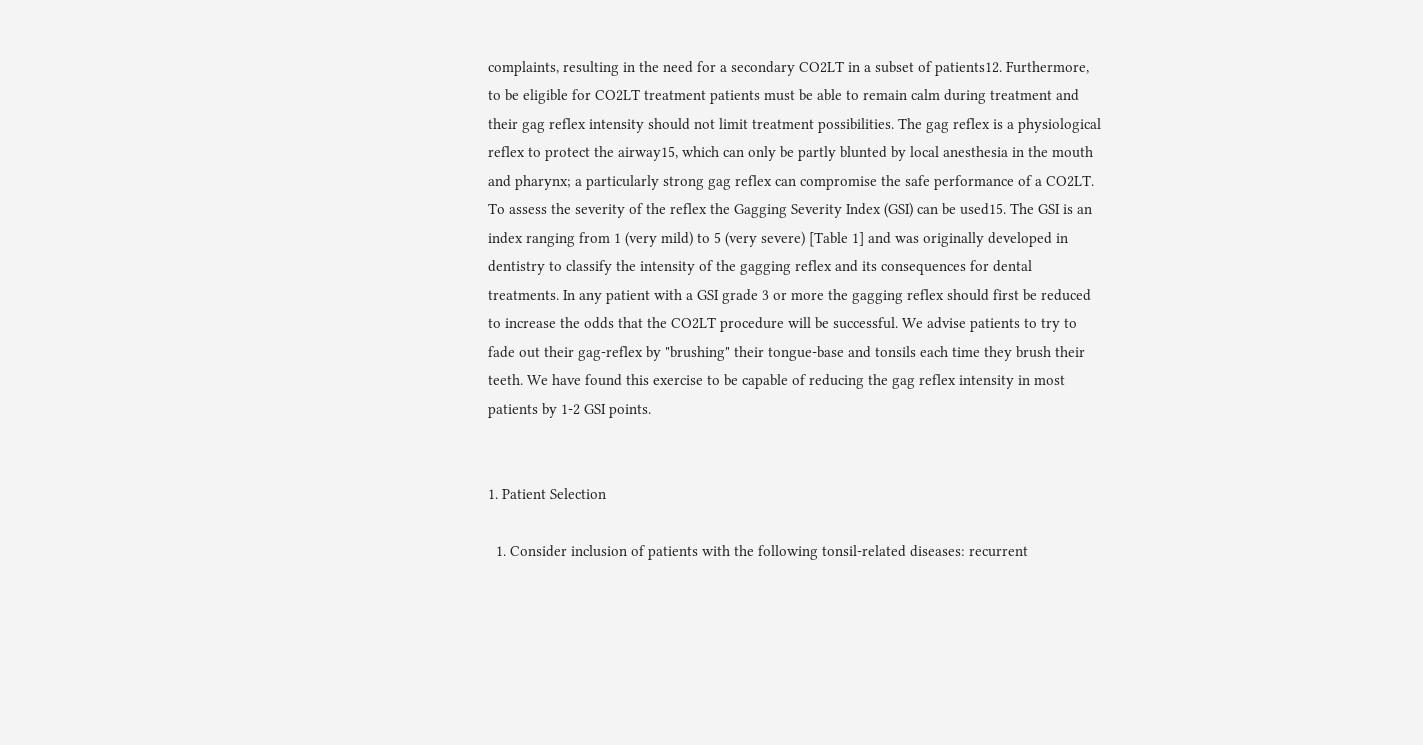complaints, resulting in the need for a secondary CO2LT in a subset of patients12. Furthermore, to be eligible for CO2LT treatment patients must be able to remain calm during treatment and their gag reflex intensity should not limit treatment possibilities. The gag reflex is a physiological reflex to protect the airway15, which can only be partly blunted by local anesthesia in the mouth and pharynx; a particularly strong gag reflex can compromise the safe performance of a CO2LT. To assess the severity of the reflex the Gagging Severity Index (GSI) can be used15. The GSI is an index ranging from 1 (very mild) to 5 (very severe) [Table 1] and was originally developed in dentistry to classify the intensity of the gagging reflex and its consequences for dental treatments. In any patient with a GSI grade 3 or more the gagging reflex should first be reduced to increase the odds that the CO2LT procedure will be successful. We advise patients to try to fade out their gag-reflex by "brushing" their tongue-base and tonsils each time they brush their teeth. We have found this exercise to be capable of reducing the gag reflex intensity in most patients by 1-2 GSI points.


1. Patient Selection

  1. Consider inclusion of patients with the following tonsil-related diseases: recurrent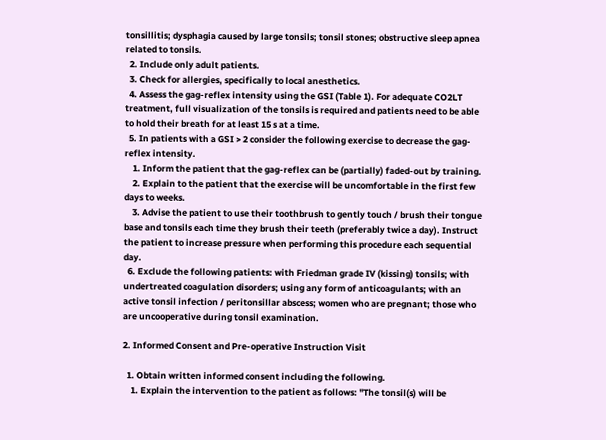tonsillitis; dysphagia caused by large tonsils; tonsil stones; obstructive sleep apnea related to tonsils.
  2. Include only adult patients.
  3. Check for allergies, specifically to local anesthetics.
  4. Assess the gag-reflex intensity using the GSI (Table 1). For adequate CO2LT treatment, full visualization of the tonsils is required and patients need to be able to hold their breath for at least 15 s at a time.
  5. In patients with a GSI > 2 consider the following exercise to decrease the gag-reflex intensity.
    1. Inform the patient that the gag-reflex can be (partially) faded-out by training.
    2. Explain to the patient that the exercise will be uncomfortable in the first few days to weeks.
    3. Advise the patient to use their toothbrush to gently touch / brush their tongue base and tonsils each time they brush their teeth (preferably twice a day). Instruct the patient to increase pressure when performing this procedure each sequential day.
  6. Exclude the following patients: with Friedman grade IV (kissing) tonsils; with undertreated coagulation disorders; using any form of anticoagulants; with an active tonsil infection / peritonsillar abscess; women who are pregnant; those who are uncooperative during tonsil examination.

2. Informed Consent and Pre-operative Instruction Visit

  1. Obtain written informed consent including the following.
    1. Explain the intervention to the patient as follows: "The tonsil(s) will be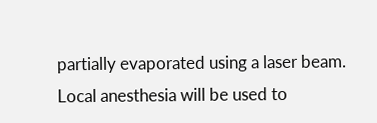partially evaporated using a laser beam. Local anesthesia will be used to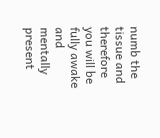numb the tissue and therefore you will be fully awake and mentally present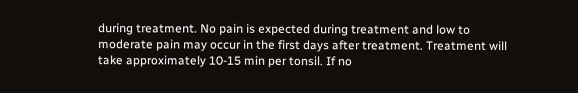during treatment. No pain is expected during treatment and low to moderate pain may occur in the first days after treatment. Treatment will take approximately 10-15 min per tonsil. If no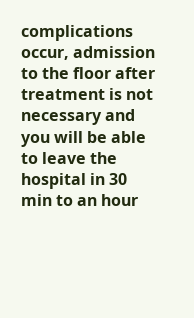complications occur, admission to the floor after treatment is not necessary and you will be able to leave the hospital in 30 min to an hour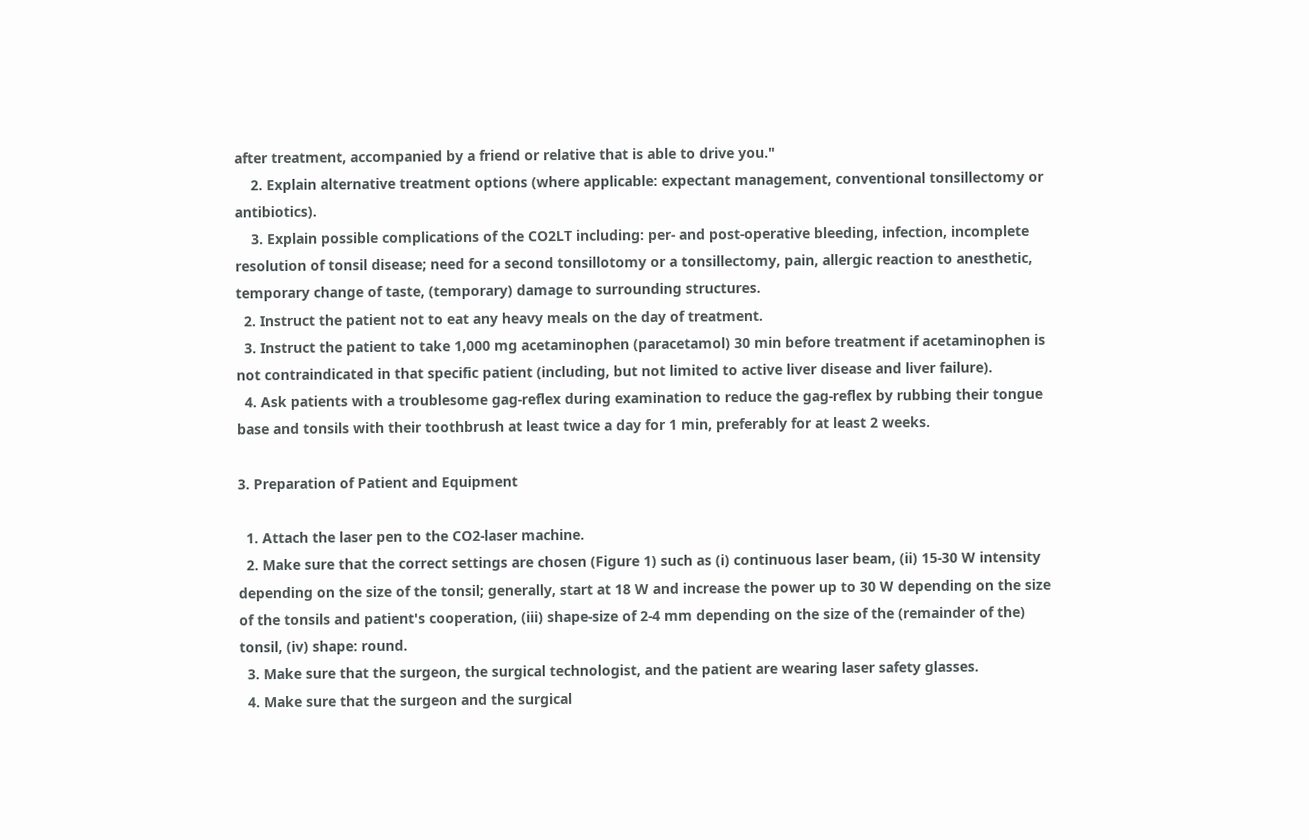after treatment, accompanied by a friend or relative that is able to drive you."
    2. Explain alternative treatment options (where applicable: expectant management, conventional tonsillectomy or antibiotics).
    3. Explain possible complications of the CO2LT including: per- and post-operative bleeding, infection, incomplete resolution of tonsil disease; need for a second tonsillotomy or a tonsillectomy, pain, allergic reaction to anesthetic, temporary change of taste, (temporary) damage to surrounding structures.
  2. Instruct the patient not to eat any heavy meals on the day of treatment.
  3. Instruct the patient to take 1,000 mg acetaminophen (paracetamol) 30 min before treatment if acetaminophen is not contraindicated in that specific patient (including, but not limited to active liver disease and liver failure).
  4. Ask patients with a troublesome gag-reflex during examination to reduce the gag-reflex by rubbing their tongue base and tonsils with their toothbrush at least twice a day for 1 min, preferably for at least 2 weeks.

3. Preparation of Patient and Equipment

  1. Attach the laser pen to the CO2-laser machine.
  2. Make sure that the correct settings are chosen (Figure 1) such as (i) continuous laser beam, (ii) 15-30 W intensity depending on the size of the tonsil; generally, start at 18 W and increase the power up to 30 W depending on the size of the tonsils and patient's cooperation, (iii) shape-size of 2-4 mm depending on the size of the (remainder of the) tonsil, (iv) shape: round.
  3. Make sure that the surgeon, the surgical technologist, and the patient are wearing laser safety glasses.
  4. Make sure that the surgeon and the surgical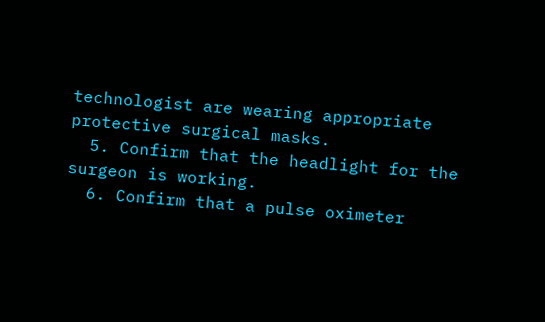technologist are wearing appropriate protective surgical masks.
  5. Confirm that the headlight for the surgeon is working.
  6. Confirm that a pulse oximeter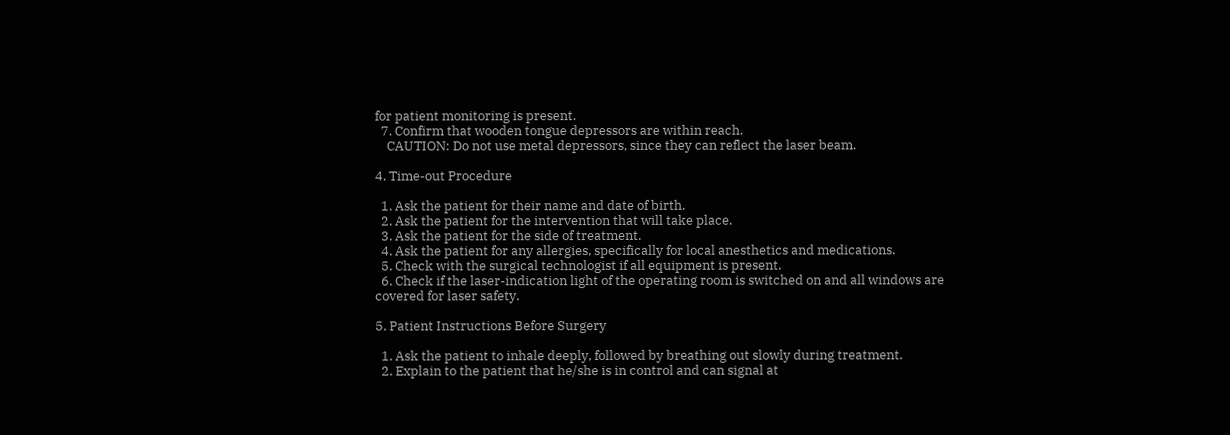for patient monitoring is present.
  7. Confirm that wooden tongue depressors are within reach.
    CAUTION: Do not use metal depressors, since they can reflect the laser beam.

4. Time-out Procedure

  1. Ask the patient for their name and date of birth.
  2. Ask the patient for the intervention that will take place.
  3. Ask the patient for the side of treatment.
  4. Ask the patient for any allergies, specifically for local anesthetics and medications.
  5. Check with the surgical technologist if all equipment is present.
  6. Check if the laser-indication light of the operating room is switched on and all windows are covered for laser safety.

5. Patient Instructions Before Surgery

  1. Ask the patient to inhale deeply, followed by breathing out slowly during treatment.
  2. Explain to the patient that he/she is in control and can signal at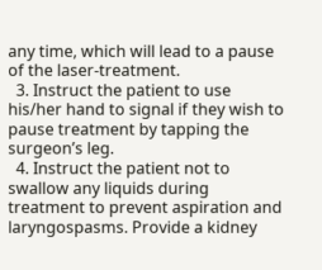any time, which will lead to a pause of the laser-treatment.
  3. Instruct the patient to use his/her hand to signal if they wish to pause treatment by tapping the surgeon’s leg.
  4. Instruct the patient not to swallow any liquids during treatment to prevent aspiration and laryngospasms. Provide a kidney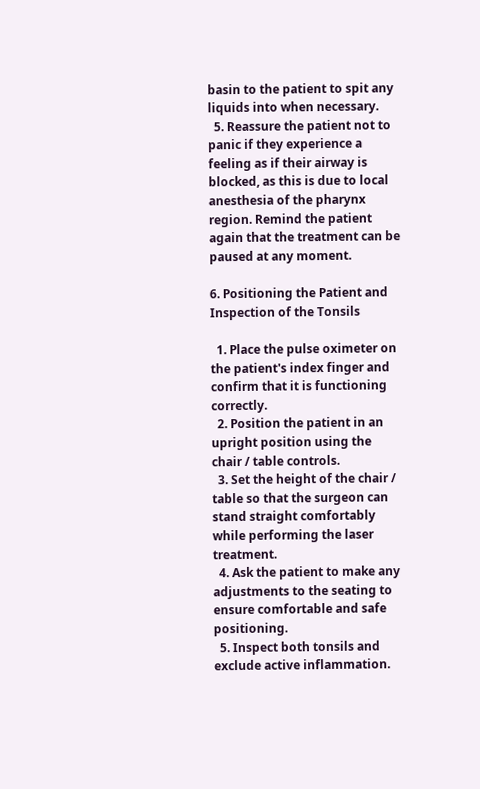basin to the patient to spit any liquids into when necessary.
  5. Reassure the patient not to panic if they experience a feeling as if their airway is blocked, as this is due to local anesthesia of the pharynx region. Remind the patient again that the treatment can be paused at any moment.

6. Positioning the Patient and Inspection of the Tonsils

  1. Place the pulse oximeter on the patient's index finger and confirm that it is functioning correctly.
  2. Position the patient in an upright position using the chair / table controls.
  3. Set the height of the chair / table so that the surgeon can stand straight comfortably while performing the laser treatment.
  4. Ask the patient to make any adjustments to the seating to ensure comfortable and safe positioning.
  5. Inspect both tonsils and exclude active inflammation.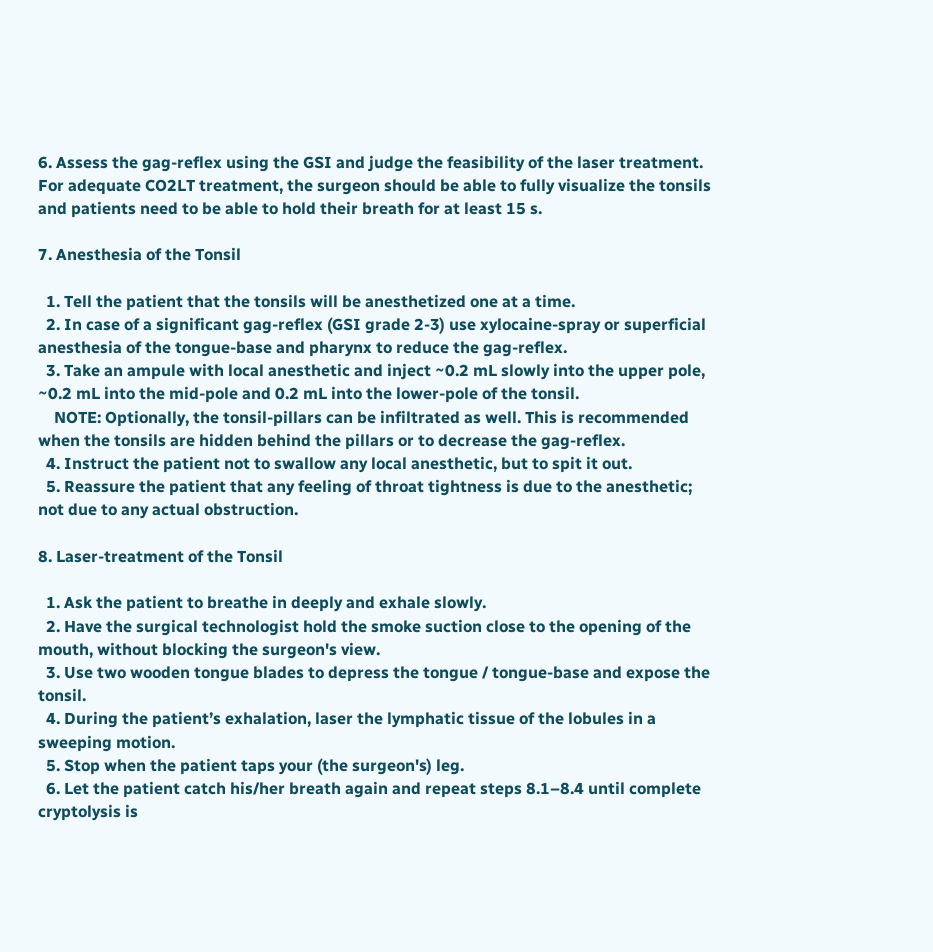6. Assess the gag-reflex using the GSI and judge the feasibility of the laser treatment. For adequate CO2LT treatment, the surgeon should be able to fully visualize the tonsils and patients need to be able to hold their breath for at least 15 s.

7. Anesthesia of the Tonsil

  1. Tell the patient that the tonsils will be anesthetized one at a time.
  2. In case of a significant gag-reflex (GSI grade 2-3) use xylocaine-spray or superficial anesthesia of the tongue-base and pharynx to reduce the gag-reflex.
  3. Take an ampule with local anesthetic and inject ~0.2 mL slowly into the upper pole, ~0.2 mL into the mid-pole and 0.2 mL into the lower-pole of the tonsil.
    NOTE: Optionally, the tonsil-pillars can be infiltrated as well. This is recommended when the tonsils are hidden behind the pillars or to decrease the gag-reflex.
  4. Instruct the patient not to swallow any local anesthetic, but to spit it out.
  5. Reassure the patient that any feeling of throat tightness is due to the anesthetic; not due to any actual obstruction.

8. Laser-treatment of the Tonsil

  1. Ask the patient to breathe in deeply and exhale slowly.
  2. Have the surgical technologist hold the smoke suction close to the opening of the mouth, without blocking the surgeon's view.
  3. Use two wooden tongue blades to depress the tongue / tongue-base and expose the tonsil.
  4. During the patient’s exhalation, laser the lymphatic tissue of the lobules in a sweeping motion.
  5. Stop when the patient taps your (the surgeon's) leg.
  6. Let the patient catch his/her breath again and repeat steps 8.1–8.4 until complete cryptolysis is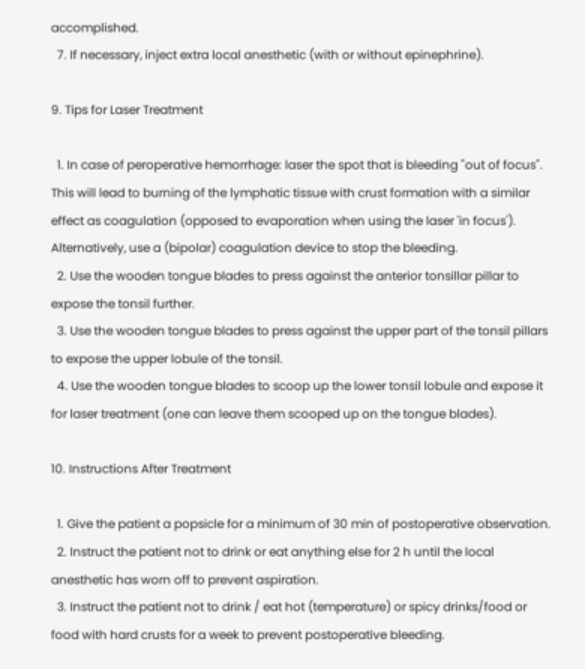accomplished.
  7. If necessary, inject extra local anesthetic (with or without epinephrine).

9. Tips for Laser Treatment

  1. In case of peroperative hemorrhage: laser the spot that is bleeding "out of focus". This will lead to burning of the lymphatic tissue with crust formation with a similar effect as coagulation (opposed to evaporation when using the laser 'in focus'). Alternatively, use a (bipolar) coagulation device to stop the bleeding.
  2. Use the wooden tongue blades to press against the anterior tonsillar pillar to expose the tonsil further.
  3. Use the wooden tongue blades to press against the upper part of the tonsil pillars to expose the upper lobule of the tonsil.
  4. Use the wooden tongue blades to scoop up the lower tonsil lobule and expose it for laser treatment (one can leave them scooped up on the tongue blades).

10. Instructions After Treatment

  1. Give the patient a popsicle for a minimum of 30 min of postoperative observation.
  2. Instruct the patient not to drink or eat anything else for 2 h until the local anesthetic has worn off to prevent aspiration.
  3. Instruct the patient not to drink / eat hot (temperature) or spicy drinks/food or food with hard crusts for a week to prevent postoperative bleeding.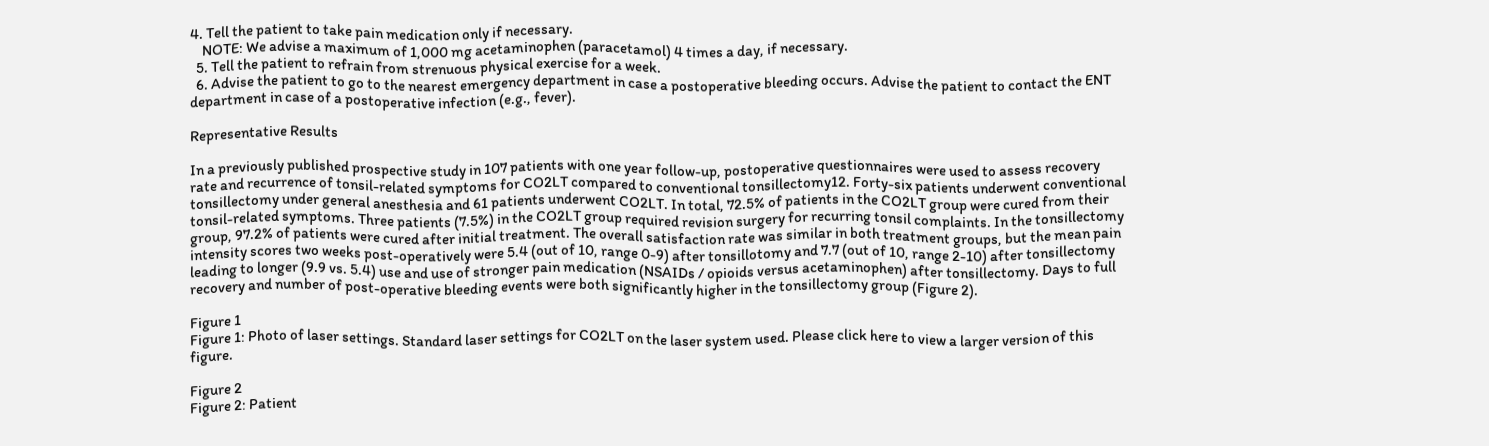4. Tell the patient to take pain medication only if necessary.
    NOTE: We advise a maximum of 1,000 mg acetaminophen (paracetamol) 4 times a day, if necessary.
  5. Tell the patient to refrain from strenuous physical exercise for a week.
  6. Advise the patient to go to the nearest emergency department in case a postoperative bleeding occurs. Advise the patient to contact the ENT department in case of a postoperative infection (e.g., fever).

Representative Results

In a previously published prospective study in 107 patients with one year follow-up, postoperative questionnaires were used to assess recovery rate and recurrence of tonsil-related symptoms for CO2LT compared to conventional tonsillectomy12. Forty-six patients underwent conventional tonsillectomy under general anesthesia and 61 patients underwent CO2LT. In total, 72.5% of patients in the CO2LT group were cured from their tonsil-related symptoms. Three patients (7.5%) in the CO2LT group required revision surgery for recurring tonsil complaints. In the tonsillectomy group, 97.2% of patients were cured after initial treatment. The overall satisfaction rate was similar in both treatment groups, but the mean pain intensity scores two weeks post-operatively were 5.4 (out of 10, range 0-9) after tonsillotomy and 7.7 (out of 10, range 2-10) after tonsillectomy leading to longer (9.9 vs. 5.4) use and use of stronger pain medication (NSAIDs / opioids versus acetaminophen) after tonsillectomy. Days to full recovery and number of post-operative bleeding events were both significantly higher in the tonsillectomy group (Figure 2).

Figure 1
Figure 1: Photo of laser settings. Standard laser settings for CO2LT on the laser system used. Please click here to view a larger version of this figure.

Figure 2
Figure 2: Patient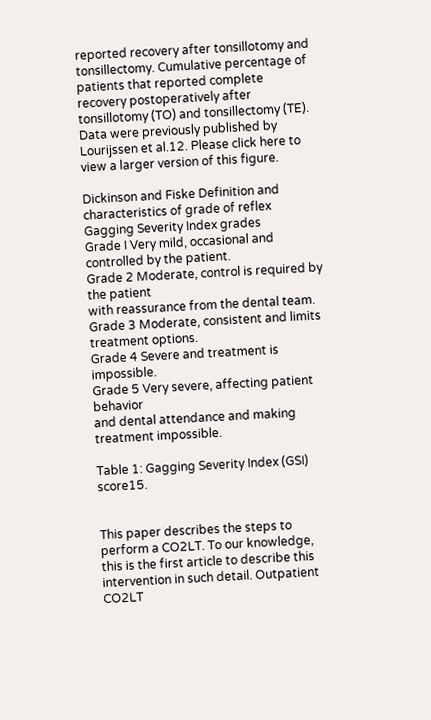reported recovery after tonsillotomy and tonsillectomy. Cumulative percentage of patients that reported complete recovery postoperatively after tonsillotomy (TO) and tonsillectomy (TE). Data were previously published by Lourijssen et al.12. Please click here to view a larger version of this figure.

Dickinson and Fiske Definition and characteristics of grade of reflex
Gagging Severity Index grades
Grade I Very mild, occasional and controlled by the patient.
Grade 2 Moderate, control is required by the patient
with reassurance from the dental team.
Grade 3 Moderate, consistent and limits treatment options.
Grade 4 Severe and treatment is impossible.
Grade 5 Very severe, affecting patient behavior
and dental attendance and making treatment impossible.

Table 1: Gagging Severity Index (GSI) score15.


This paper describes the steps to perform a CO2LT. To our knowledge, this is the first article to describe this intervention in such detail. Outpatient CO2LT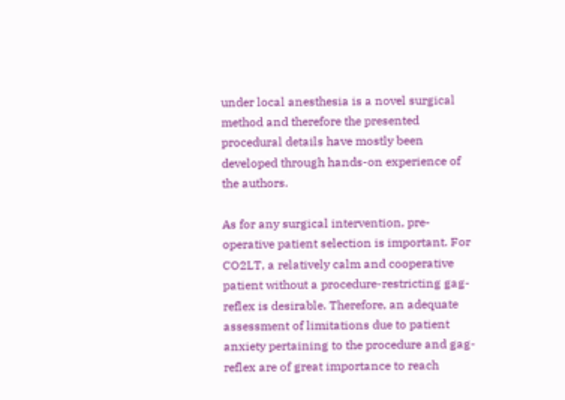under local anesthesia is a novel surgical method and therefore the presented procedural details have mostly been developed through hands-on experience of the authors.

As for any surgical intervention, pre-operative patient selection is important. For CO2LT, a relatively calm and cooperative patient without a procedure-restricting gag-reflex is desirable. Therefore, an adequate assessment of limitations due to patient anxiety pertaining to the procedure and gag-reflex are of great importance to reach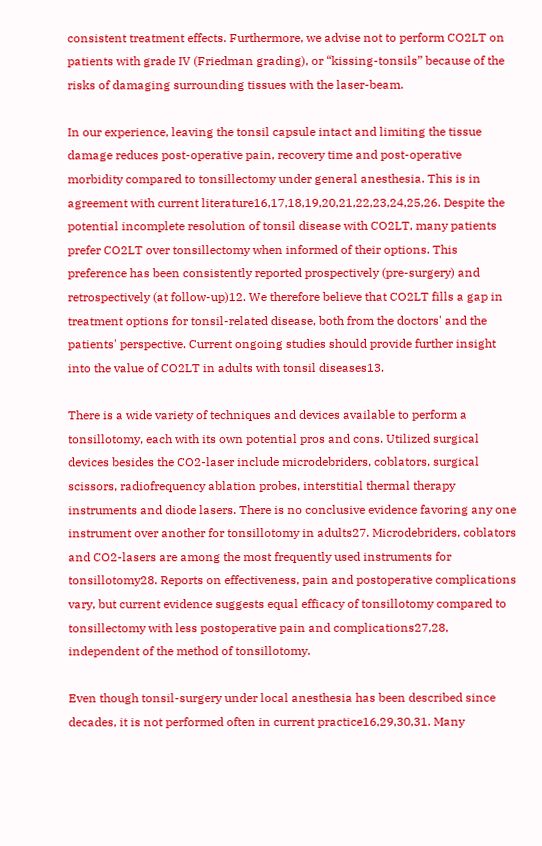consistent treatment effects. Furthermore, we advise not to perform CO2LT on patients with grade IV (Friedman grading), or “kissing-tonsils” because of the risks of damaging surrounding tissues with the laser-beam.

In our experience, leaving the tonsil capsule intact and limiting the tissue damage reduces post-operative pain, recovery time and post-operative morbidity compared to tonsillectomy under general anesthesia. This is in agreement with current literature16,17,18,19,20,21,22,23,24,25,26. Despite the potential incomplete resolution of tonsil disease with CO2LT, many patients prefer CO2LT over tonsillectomy when informed of their options. This preference has been consistently reported prospectively (pre-surgery) and retrospectively (at follow-up)12. We therefore believe that CO2LT fills a gap in treatment options for tonsil-related disease, both from the doctors' and the patients' perspective. Current ongoing studies should provide further insight into the value of CO2LT in adults with tonsil diseases13.

There is a wide variety of techniques and devices available to perform a tonsillotomy, each with its own potential pros and cons. Utilized surgical devices besides the CO2-laser include microdebriders, coblators, surgical scissors, radiofrequency ablation probes, interstitial thermal therapy instruments and diode lasers. There is no conclusive evidence favoring any one instrument over another for tonsillotomy in adults27. Microdebriders, coblators and CO2-lasers are among the most frequently used instruments for tonsillotomy28. Reports on effectiveness, pain and postoperative complications vary, but current evidence suggests equal efficacy of tonsillotomy compared to tonsillectomy with less postoperative pain and complications27,28, independent of the method of tonsillotomy.

Even though tonsil-surgery under local anesthesia has been described since decades, it is not performed often in current practice16,29,30,31. Many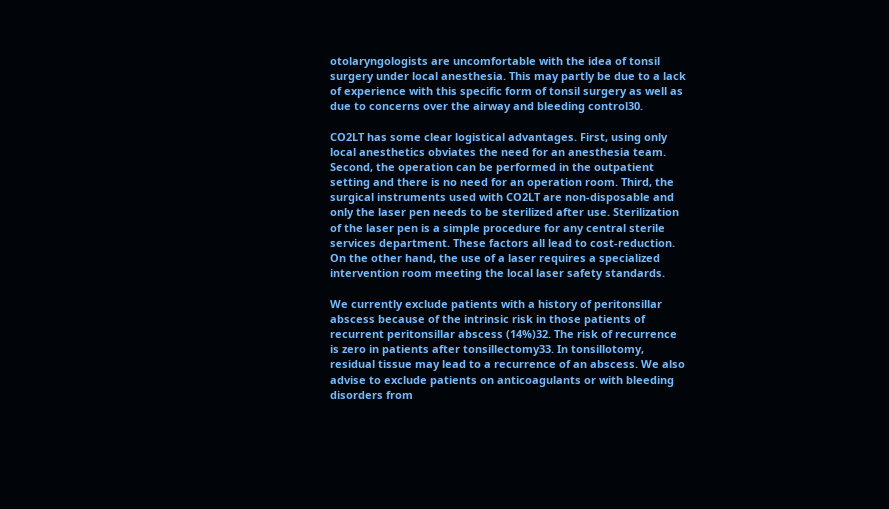otolaryngologists are uncomfortable with the idea of tonsil surgery under local anesthesia. This may partly be due to a lack of experience with this specific form of tonsil surgery as well as due to concerns over the airway and bleeding control30.

CO2LT has some clear logistical advantages. First, using only local anesthetics obviates the need for an anesthesia team. Second, the operation can be performed in the outpatient setting and there is no need for an operation room. Third, the surgical instruments used with CO2LT are non-disposable and only the laser pen needs to be sterilized after use. Sterilization of the laser pen is a simple procedure for any central sterile services department. These factors all lead to cost-reduction. On the other hand, the use of a laser requires a specialized intervention room meeting the local laser safety standards.

We currently exclude patients with a history of peritonsillar abscess because of the intrinsic risk in those patients of recurrent peritonsillar abscess (14%)32. The risk of recurrence is zero in patients after tonsillectomy33. In tonsillotomy, residual tissue may lead to a recurrence of an abscess. We also advise to exclude patients on anticoagulants or with bleeding disorders from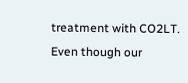treatment with CO2LT. Even though our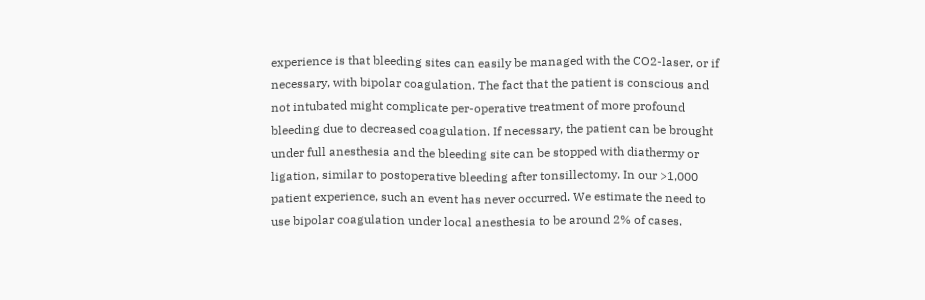experience is that bleeding sites can easily be managed with the CO2-laser, or if necessary, with bipolar coagulation. The fact that the patient is conscious and not intubated might complicate per-operative treatment of more profound bleeding due to decreased coagulation. If necessary, the patient can be brought under full anesthesia and the bleeding site can be stopped with diathermy or ligation, similar to postoperative bleeding after tonsillectomy. In our >1,000 patient experience, such an event has never occurred. We estimate the need to use bipolar coagulation under local anesthesia to be around 2% of cases.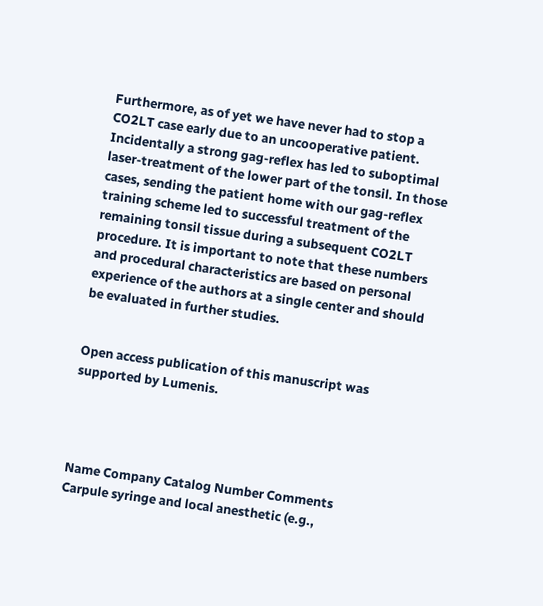Furthermore, as of yet we have never had to stop a CO2LT case early due to an uncooperative patient. Incidentally a strong gag-reflex has led to suboptimal laser-treatment of the lower part of the tonsil. In those cases, sending the patient home with our gag-reflex training scheme led to successful treatment of the remaining tonsil tissue during a subsequent CO2LT procedure. It is important to note that these numbers and procedural characteristics are based on personal experience of the authors at a single center and should be evaluated in further studies.


Open access publication of this manuscript was supported by Lumenis.




Name Company Catalog Number Comments
Carpule syringe and local anesthetic (e.g.,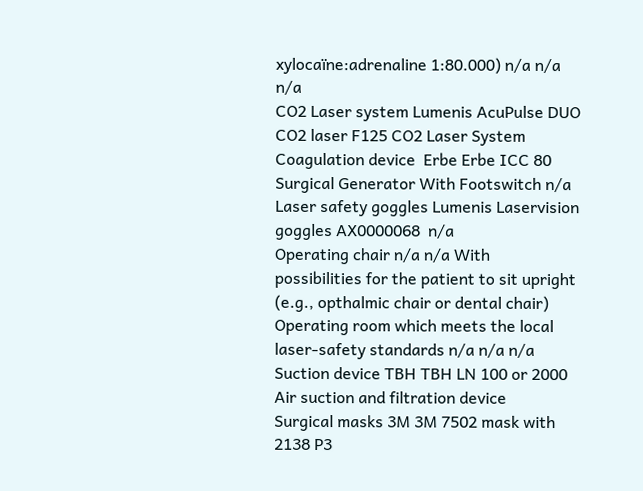xylocaïne:adrenaline 1:80.000) n/a n/a n/a
CO2 Laser system Lumenis AcuPulse DUO CO2 laser F125 CO2 Laser System
Coagulation device  Erbe Erbe ICC 80 Surgical Generator With Footswitch n/a
Laser safety goggles Lumenis Laservision goggles AX0000068  n/a
Operating chair n/a n/a With possibilities for the patient to sit upright (e.g., opthalmic chair or dental chair)
Operating room which meets the local laser-safety standards n/a n/a n/a
Suction device TBH TBH LN 100 or 2000 Air suction and filtration device
Surgical masks 3M 3M 7502 mask with 2138 P3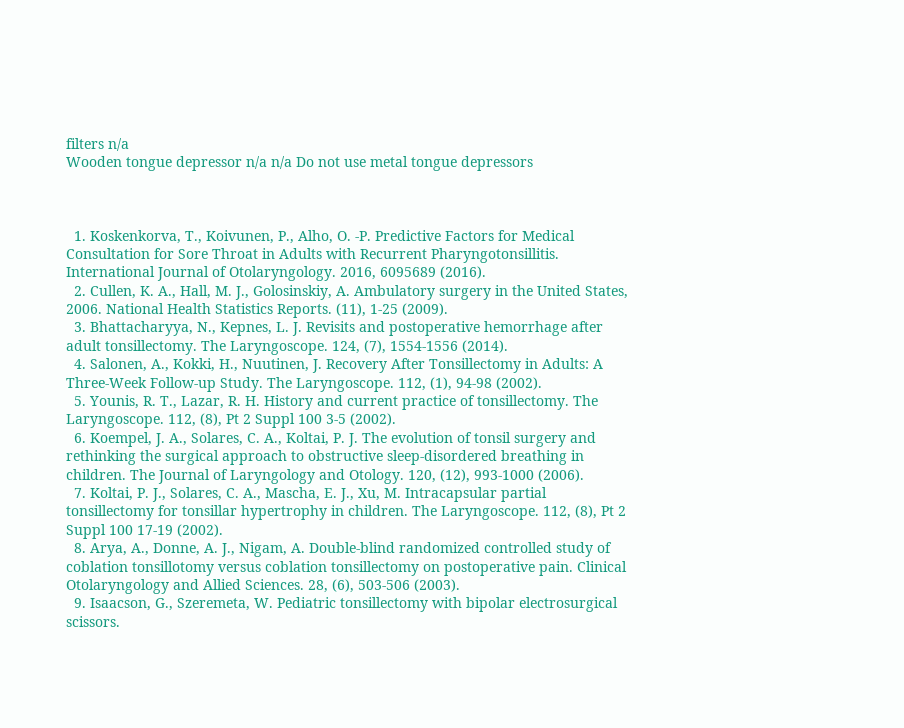filters n/a
Wooden tongue depressor n/a n/a Do not use metal tongue depressors



  1. Koskenkorva, T., Koivunen, P., Alho, O. -P. Predictive Factors for Medical Consultation for Sore Throat in Adults with Recurrent Pharyngotonsillitis. International Journal of Otolaryngology. 2016, 6095689 (2016).
  2. Cullen, K. A., Hall, M. J., Golosinskiy, A. Ambulatory surgery in the United States, 2006. National Health Statistics Reports. (11), 1-25 (2009).
  3. Bhattacharyya, N., Kepnes, L. J. Revisits and postoperative hemorrhage after adult tonsillectomy. The Laryngoscope. 124, (7), 1554-1556 (2014).
  4. Salonen, A., Kokki, H., Nuutinen, J. Recovery After Tonsillectomy in Adults: A Three-Week Follow-up Study. The Laryngoscope. 112, (1), 94-98 (2002).
  5. Younis, R. T., Lazar, R. H. History and current practice of tonsillectomy. The Laryngoscope. 112, (8), Pt 2 Suppl 100 3-5 (2002).
  6. Koempel, J. A., Solares, C. A., Koltai, P. J. The evolution of tonsil surgery and rethinking the surgical approach to obstructive sleep-disordered breathing in children. The Journal of Laryngology and Otology. 120, (12), 993-1000 (2006).
  7. Koltai, P. J., Solares, C. A., Mascha, E. J., Xu, M. Intracapsular partial tonsillectomy for tonsillar hypertrophy in children. The Laryngoscope. 112, (8), Pt 2 Suppl 100 17-19 (2002).
  8. Arya, A., Donne, A. J., Nigam, A. Double-blind randomized controlled study of coblation tonsillotomy versus coblation tonsillectomy on postoperative pain. Clinical Otolaryngology and Allied Sciences. 28, (6), 503-506 (2003).
  9. Isaacson, G., Szeremeta, W. Pediatric tonsillectomy with bipolar electrosurgical scissors.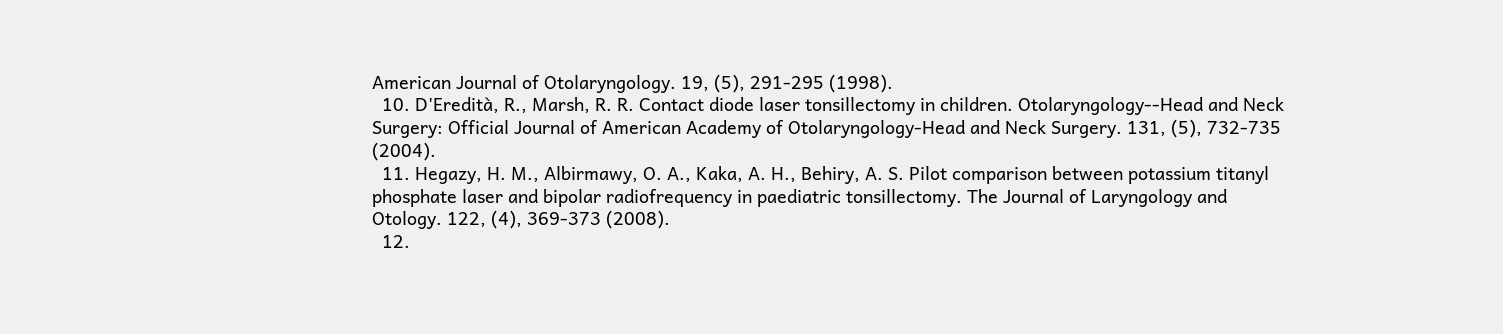American Journal of Otolaryngology. 19, (5), 291-295 (1998).
  10. D'Eredità, R., Marsh, R. R. Contact diode laser tonsillectomy in children. Otolaryngology--Head and Neck Surgery: Official Journal of American Academy of Otolaryngology-Head and Neck Surgery. 131, (5), 732-735 (2004).
  11. Hegazy, H. M., Albirmawy, O. A., Kaka, A. H., Behiry, A. S. Pilot comparison between potassium titanyl phosphate laser and bipolar radiofrequency in paediatric tonsillectomy. The Journal of Laryngology and Otology. 122, (4), 369-373 (2008).
  12.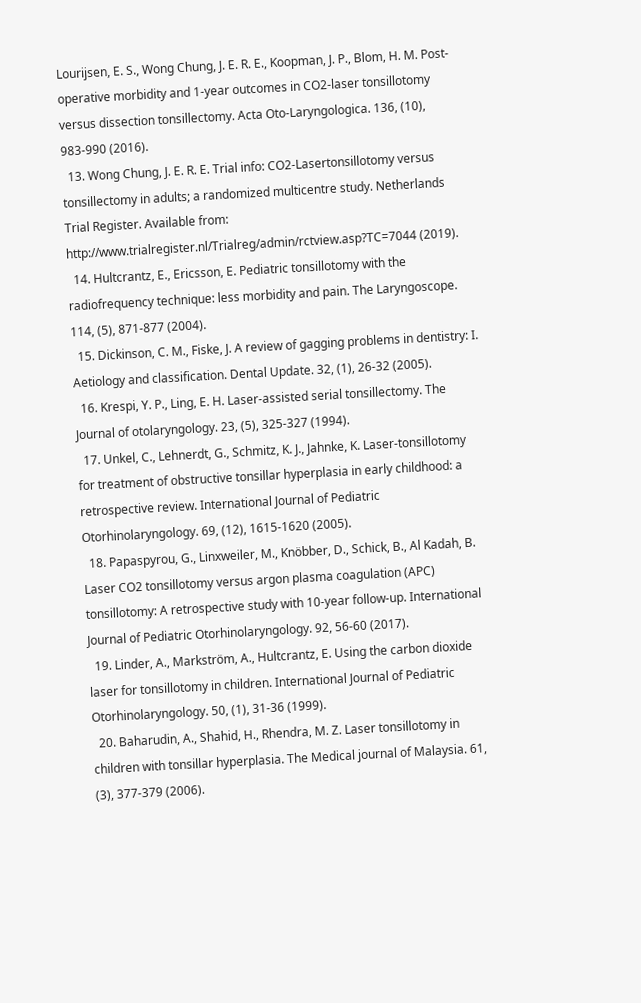Lourijsen, E. S., Wong Chung, J. E. R. E., Koopman, J. P., Blom, H. M. Post-operative morbidity and 1-year outcomes in CO2-laser tonsillotomy versus dissection tonsillectomy. Acta Oto-Laryngologica. 136, (10), 983-990 (2016).
  13. Wong Chung, J. E. R. E. Trial info: CO2-Lasertonsillotomy versus tonsillectomy in adults; a randomized multicentre study. Netherlands Trial Register. Available from: http://www.trialregister.nl/Trialreg/admin/rctview.asp?TC=7044 (2019).
  14. Hultcrantz, E., Ericsson, E. Pediatric tonsillotomy with the radiofrequency technique: less morbidity and pain. The Laryngoscope. 114, (5), 871-877 (2004).
  15. Dickinson, C. M., Fiske, J. A review of gagging problems in dentistry: I. Aetiology and classification. Dental Update. 32, (1), 26-32 (2005).
  16. Krespi, Y. P., Ling, E. H. Laser-assisted serial tonsillectomy. The Journal of otolaryngology. 23, (5), 325-327 (1994).
  17. Unkel, C., Lehnerdt, G., Schmitz, K. J., Jahnke, K. Laser-tonsillotomy for treatment of obstructive tonsillar hyperplasia in early childhood: a retrospective review. International Journal of Pediatric Otorhinolaryngology. 69, (12), 1615-1620 (2005).
  18. Papaspyrou, G., Linxweiler, M., Knöbber, D., Schick, B., Al Kadah, B. Laser CO2 tonsillotomy versus argon plasma coagulation (APC) tonsillotomy: A retrospective study with 10-year follow-up. International Journal of Pediatric Otorhinolaryngology. 92, 56-60 (2017).
  19. Linder, A., Markström, A., Hultcrantz, E. Using the carbon dioxide laser for tonsillotomy in children. International Journal of Pediatric Otorhinolaryngology. 50, (1), 31-36 (1999).
  20. Baharudin, A., Shahid, H., Rhendra, M. Z. Laser tonsillotomy in children with tonsillar hyperplasia. The Medical journal of Malaysia. 61, (3), 377-379 (2006).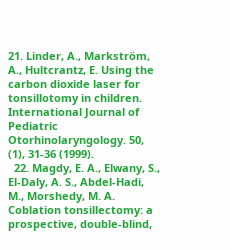21. Linder, A., Markström, A., Hultcrantz, E. Using the carbon dioxide laser for tonsillotomy in children. International Journal of Pediatric Otorhinolaryngology. 50, (1), 31-36 (1999).
  22. Magdy, E. A., Elwany, S., El-Daly, A. S., Abdel-Hadi, M., Morshedy, M. A. Coblation tonsillectomy: a prospective, double-blind,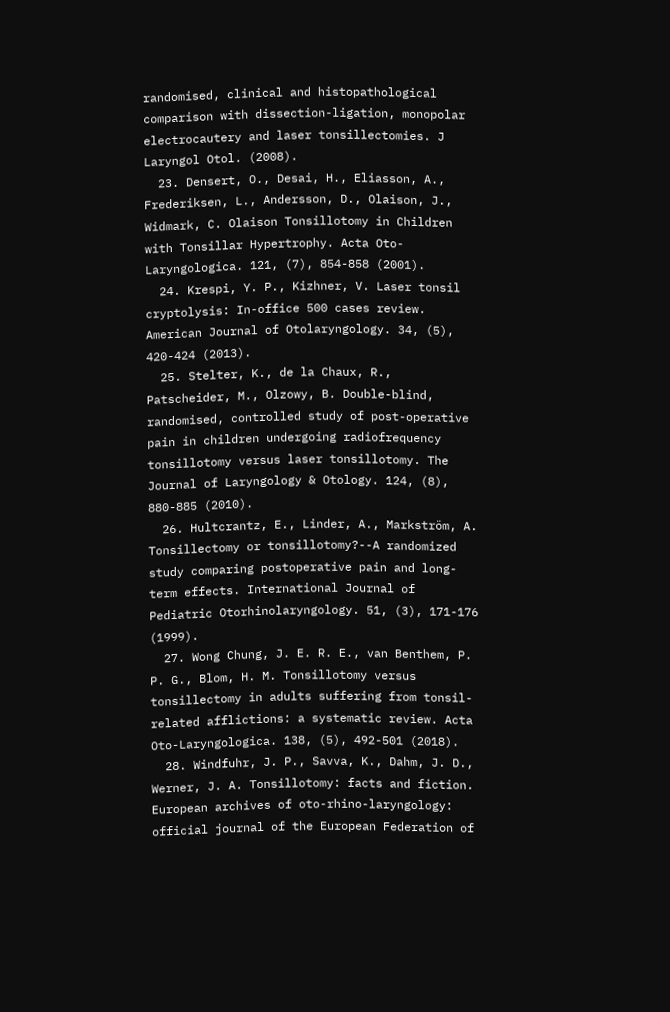randomised, clinical and histopathological comparison with dissection-ligation, monopolar electrocautery and laser tonsillectomies. J Laryngol Otol. (2008).
  23. Densert, O., Desai, H., Eliasson, A., Frederiksen, L., Andersson, D., Olaison, J., Widmark, C. Olaison Tonsillotomy in Children with Tonsillar Hypertrophy. Acta Oto-Laryngologica. 121, (7), 854-858 (2001).
  24. Krespi, Y. P., Kizhner, V. Laser tonsil cryptolysis: In-office 500 cases review. American Journal of Otolaryngology. 34, (5), 420-424 (2013).
  25. Stelter, K., de la Chaux, R., Patscheider, M., Olzowy, B. Double-blind, randomised, controlled study of post-operative pain in children undergoing radiofrequency tonsillotomy versus laser tonsillotomy. The Journal of Laryngology & Otology. 124, (8), 880-885 (2010).
  26. Hultcrantz, E., Linder, A., Markström, A. Tonsillectomy or tonsillotomy?--A randomized study comparing postoperative pain and long-term effects. International Journal of Pediatric Otorhinolaryngology. 51, (3), 171-176 (1999).
  27. Wong Chung, J. E. R. E., van Benthem, P. P. G., Blom, H. M. Tonsillotomy versus tonsillectomy in adults suffering from tonsil-related afflictions: a systematic review. Acta Oto-Laryngologica. 138, (5), 492-501 (2018).
  28. Windfuhr, J. P., Savva, K., Dahm, J. D., Werner, J. A. Tonsillotomy: facts and fiction. European archives of oto-rhino-laryngology: official journal of the European Federation of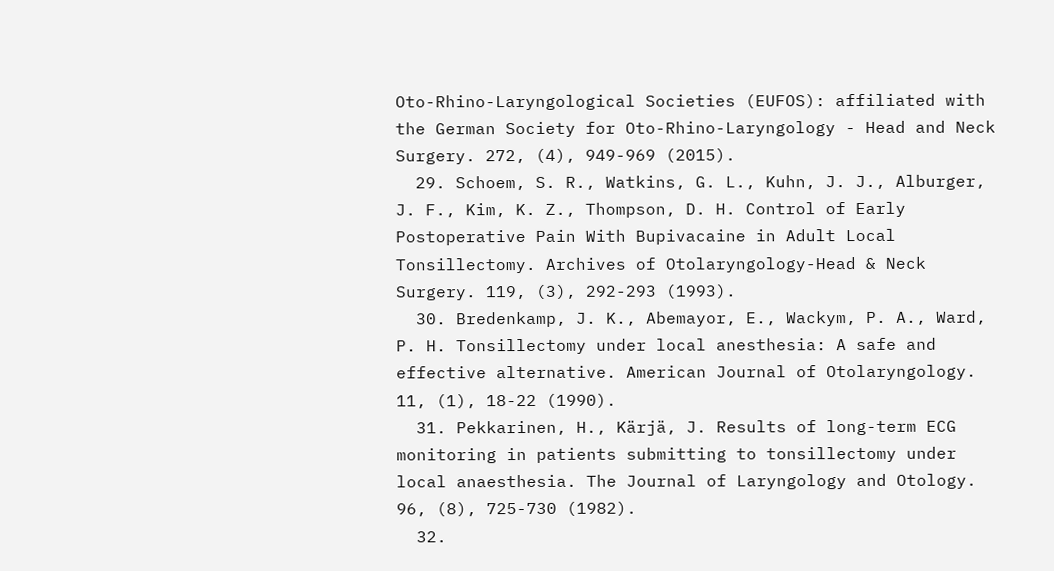Oto-Rhino-Laryngological Societies (EUFOS): affiliated with the German Society for Oto-Rhino-Laryngology - Head and Neck Surgery. 272, (4), 949-969 (2015).
  29. Schoem, S. R., Watkins, G. L., Kuhn, J. J., Alburger, J. F., Kim, K. Z., Thompson, D. H. Control of Early Postoperative Pain With Bupivacaine in Adult Local Tonsillectomy. Archives of Otolaryngology-Head & Neck Surgery. 119, (3), 292-293 (1993).
  30. Bredenkamp, J. K., Abemayor, E., Wackym, P. A., Ward, P. H. Tonsillectomy under local anesthesia: A safe and effective alternative. American Journal of Otolaryngology. 11, (1), 18-22 (1990).
  31. Pekkarinen, H., Kärjä, J. Results of long-term ECG monitoring in patients submitting to tonsillectomy under local anaesthesia. The Journal of Laryngology and Otology. 96, (8), 725-730 (1982).
  32.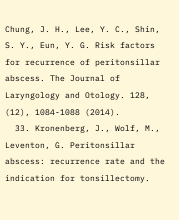Chung, J. H., Lee, Y. C., Shin, S. Y., Eun, Y. G. Risk factors for recurrence of peritonsillar abscess. The Journal of Laryngology and Otology. 128, (12), 1084-1088 (2014).
  33. Kronenberg, J., Wolf, M., Leventon, G. Peritonsillar abscess: recurrence rate and the indication for tonsillectomy.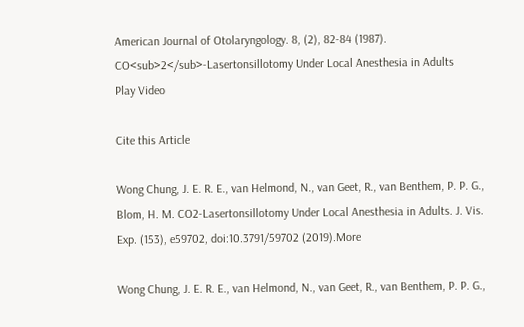American Journal of Otolaryngology. 8, (2), 82-84 (1987).
CO<sub>2</sub>-Lasertonsillotomy Under Local Anesthesia in Adults
Play Video

Cite this Article

Wong Chung, J. E. R. E., van Helmond, N., van Geet, R., van Benthem, P. P. G., Blom, H. M. CO2-Lasertonsillotomy Under Local Anesthesia in Adults. J. Vis. Exp. (153), e59702, doi:10.3791/59702 (2019).More

Wong Chung, J. E. R. E., van Helmond, N., van Geet, R., van Benthem, P. P. G.,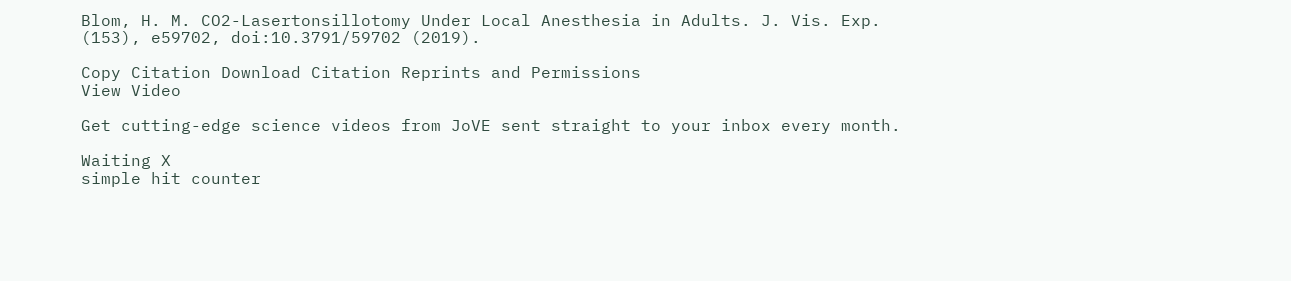Blom, H. M. CO2-Lasertonsillotomy Under Local Anesthesia in Adults. J. Vis. Exp. (153), e59702, doi:10.3791/59702 (2019).

Copy Citation Download Citation Reprints and Permissions
View Video

Get cutting-edge science videos from JoVE sent straight to your inbox every month.

Waiting X
simple hit counter